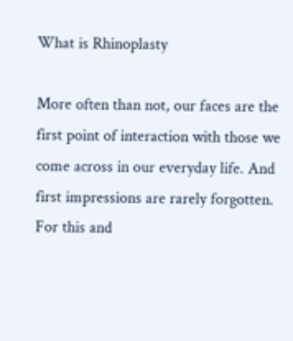What is Rhinoplasty

More often than not, our faces are the first point of interaction with those we come across in our everyday life. And first impressions are rarely forgotten. For this and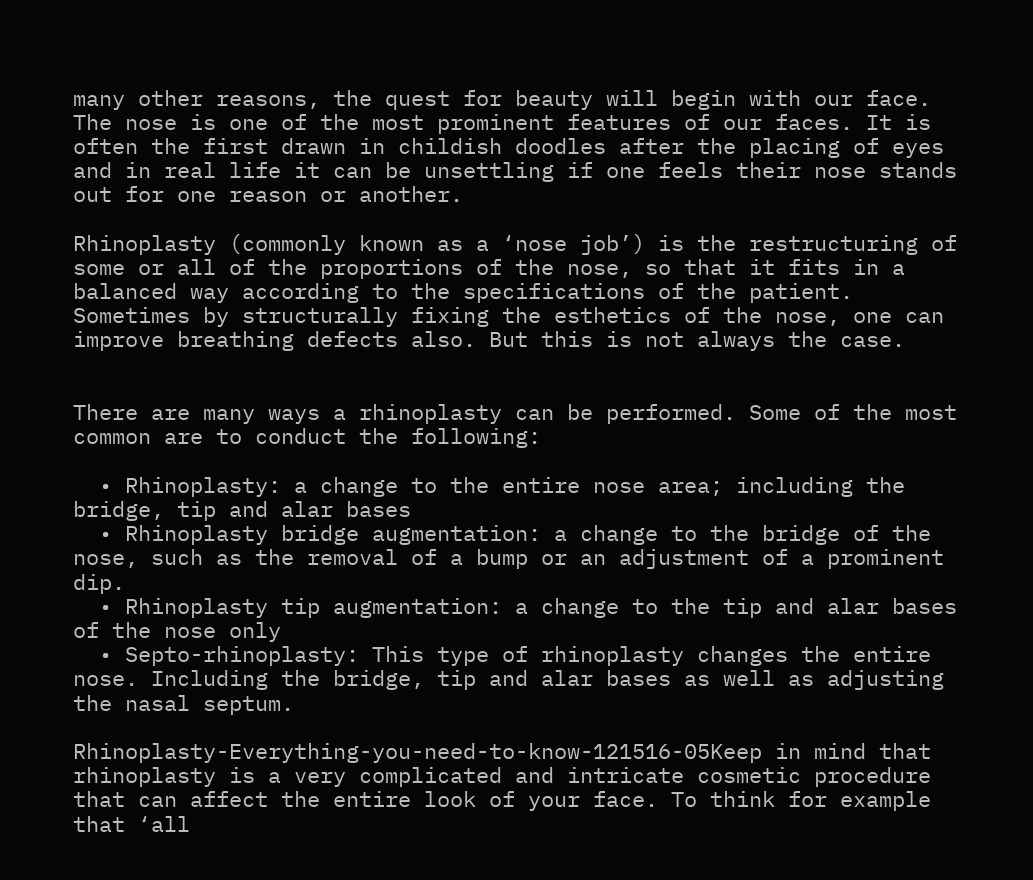many other reasons, the quest for beauty will begin with our face. The nose is one of the most prominent features of our faces. It is often the first drawn in childish doodles after the placing of eyes and in real life it can be unsettling if one feels their nose stands out for one reason or another.

Rhinoplasty (commonly known as a ‘nose job’) is the restructuring of some or all of the proportions of the nose, so that it fits in a balanced way according to the specifications of the patient. Sometimes by structurally fixing the esthetics of the nose, one can improve breathing defects also. But this is not always the case.


There are many ways a rhinoplasty can be performed. Some of the most common are to conduct the following:

  • Rhinoplasty: a change to the entire nose area; including the bridge, tip and alar bases
  • Rhinoplasty bridge augmentation: a change to the bridge of the nose, such as the removal of a bump or an adjustment of a prominent dip.
  • Rhinoplasty tip augmentation: a change to the tip and alar bases of the nose only
  • Septo-rhinoplasty: This type of rhinoplasty changes the entire nose. Including the bridge, tip and alar bases as well as adjusting the nasal septum.

Rhinoplasty-Everything-you-need-to-know-121516-05Keep in mind that rhinoplasty is a very complicated and intricate cosmetic procedure that can affect the entire look of your face. To think for example that ‘all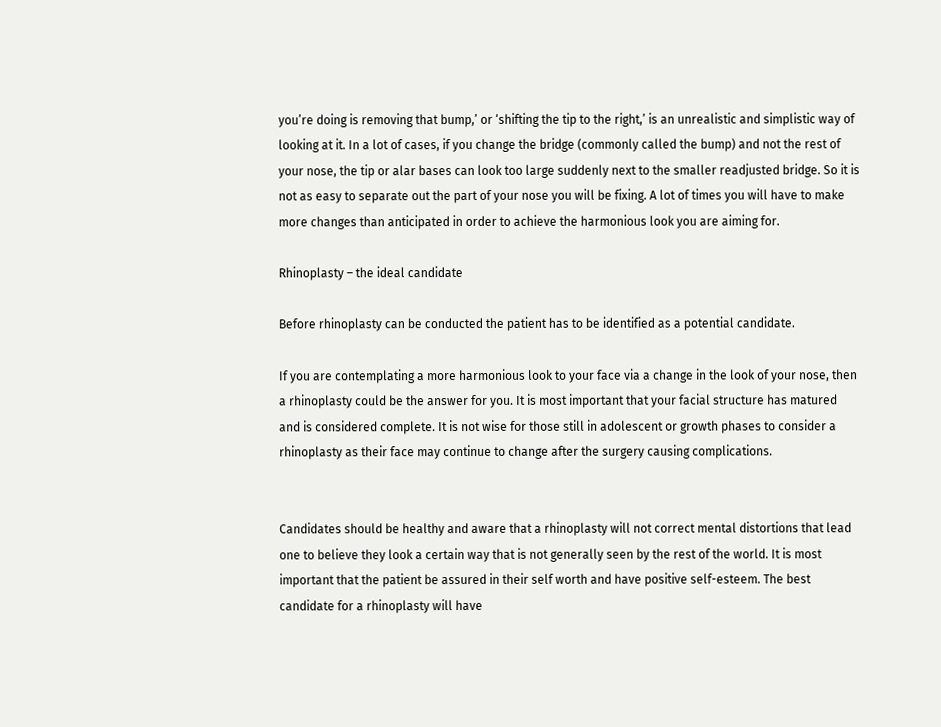you’re doing is removing that bump,’ or ‘shifting the tip to the right,’ is an unrealistic and simplistic way of looking at it. In a lot of cases, if you change the bridge (commonly called the bump) and not the rest of your nose, the tip or alar bases can look too large suddenly next to the smaller readjusted bridge. So it is not as easy to separate out the part of your nose you will be fixing. A lot of times you will have to make more changes than anticipated in order to achieve the harmonious look you are aiming for.

Rhinoplasty – the ideal candidate

Before rhinoplasty can be conducted the patient has to be identified as a potential candidate.

If you are contemplating a more harmonious look to your face via a change in the look of your nose, then a rhinoplasty could be the answer for you. It is most important that your facial structure has matured and is considered complete. It is not wise for those still in adolescent or growth phases to consider a rhinoplasty as their face may continue to change after the surgery causing complications.


Candidates should be healthy and aware that a rhinoplasty will not correct mental distortions that lead one to believe they look a certain way that is not generally seen by the rest of the world. It is most important that the patient be assured in their self worth and have positive self-esteem. The best candidate for a rhinoplasty will have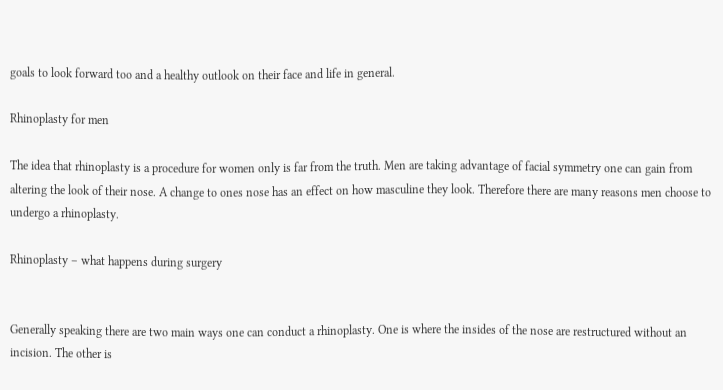goals to look forward too and a healthy outlook on their face and life in general.

Rhinoplasty for men

The idea that rhinoplasty is a procedure for women only is far from the truth. Men are taking advantage of facial symmetry one can gain from altering the look of their nose. A change to ones nose has an effect on how masculine they look. Therefore there are many reasons men choose to undergo a rhinoplasty.

Rhinoplasty – what happens during surgery


Generally speaking there are two main ways one can conduct a rhinoplasty. One is where the insides of the nose are restructured without an incision. The other is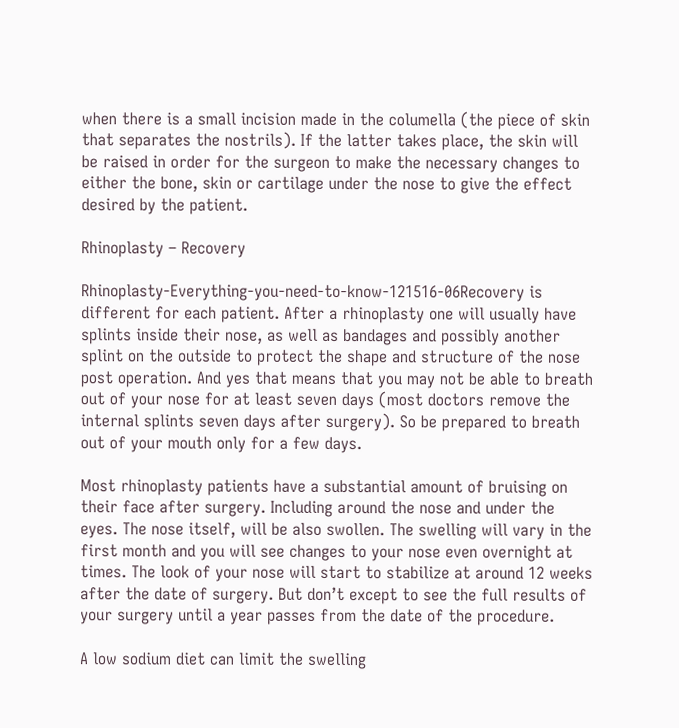when there is a small incision made in the columella (the piece of skin that separates the nostrils). If the latter takes place, the skin will be raised in order for the surgeon to make the necessary changes to either the bone, skin or cartilage under the nose to give the effect desired by the patient.

Rhinoplasty – Recovery

Rhinoplasty-Everything-you-need-to-know-121516-06Recovery is different for each patient. After a rhinoplasty one will usually have splints inside their nose, as well as bandages and possibly another splint on the outside to protect the shape and structure of the nose post operation. And yes that means that you may not be able to breath out of your nose for at least seven days (most doctors remove the internal splints seven days after surgery). So be prepared to breath out of your mouth only for a few days.

Most rhinoplasty patients have a substantial amount of bruising on their face after surgery. Including around the nose and under the eyes. The nose itself, will be also swollen. The swelling will vary in the first month and you will see changes to your nose even overnight at times. The look of your nose will start to stabilize at around 12 weeks after the date of surgery. But don’t except to see the full results of your surgery until a year passes from the date of the procedure.

A low sodium diet can limit the swelling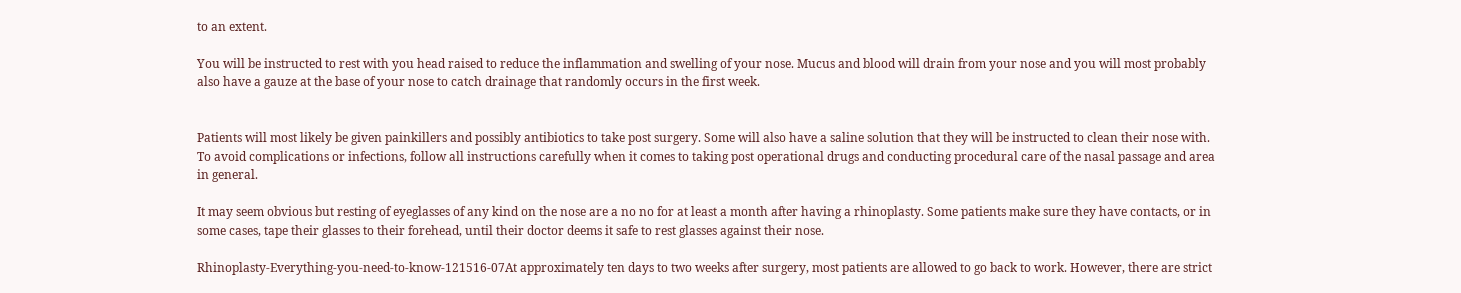to an extent.

You will be instructed to rest with you head raised to reduce the inflammation and swelling of your nose. Mucus and blood will drain from your nose and you will most probably also have a gauze at the base of your nose to catch drainage that randomly occurs in the first week.


Patients will most likely be given painkillers and possibly antibiotics to take post surgery. Some will also have a saline solution that they will be instructed to clean their nose with. To avoid complications or infections, follow all instructions carefully when it comes to taking post operational drugs and conducting procedural care of the nasal passage and area in general.

It may seem obvious but resting of eyeglasses of any kind on the nose are a no no for at least a month after having a rhinoplasty. Some patients make sure they have contacts, or in some cases, tape their glasses to their forehead, until their doctor deems it safe to rest glasses against their nose.

Rhinoplasty-Everything-you-need-to-know-121516-07At approximately ten days to two weeks after surgery, most patients are allowed to go back to work. However, there are strict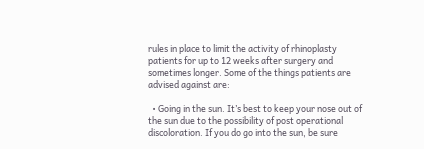rules in place to limit the activity of rhinoplasty patients for up to 12 weeks after surgery and sometimes longer. Some of the things patients are advised against are:

  • Going in the sun. It’s best to keep your nose out of the sun due to the possibility of post operational discoloration. If you do go into the sun, be sure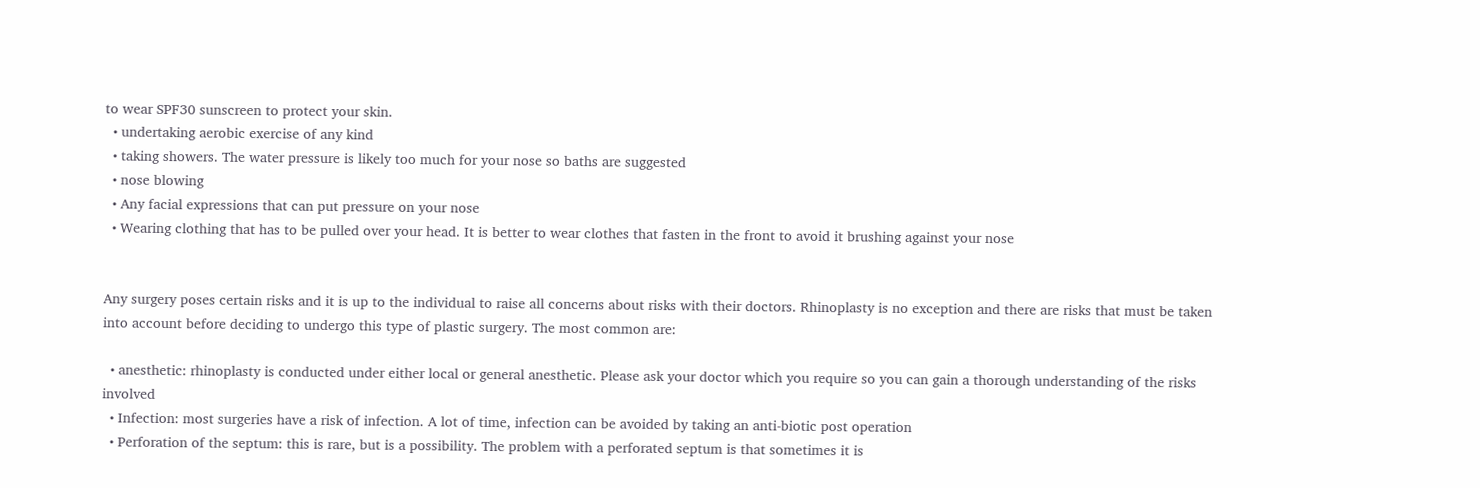to wear SPF30 sunscreen to protect your skin.
  • undertaking aerobic exercise of any kind
  • taking showers. The water pressure is likely too much for your nose so baths are suggested
  • nose blowing
  • Any facial expressions that can put pressure on your nose
  • Wearing clothing that has to be pulled over your head. It is better to wear clothes that fasten in the front to avoid it brushing against your nose


Any surgery poses certain risks and it is up to the individual to raise all concerns about risks with their doctors. Rhinoplasty is no exception and there are risks that must be taken into account before deciding to undergo this type of plastic surgery. The most common are:

  • anesthetic: rhinoplasty is conducted under either local or general anesthetic. Please ask your doctor which you require so you can gain a thorough understanding of the risks involved
  • Infection: most surgeries have a risk of infection. A lot of time, infection can be avoided by taking an anti-biotic post operation
  • Perforation of the septum: this is rare, but is a possibility. The problem with a perforated septum is that sometimes it is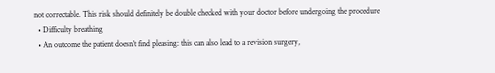not correctable. This risk should definitely be double checked with your doctor before undergoing the procedure
  • Difficulty breathing
  • An outcome the patient doesn’t find pleasing: this can also lead to a revision surgery,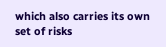which also carries its own set of risks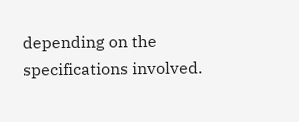depending on the specifications involved.